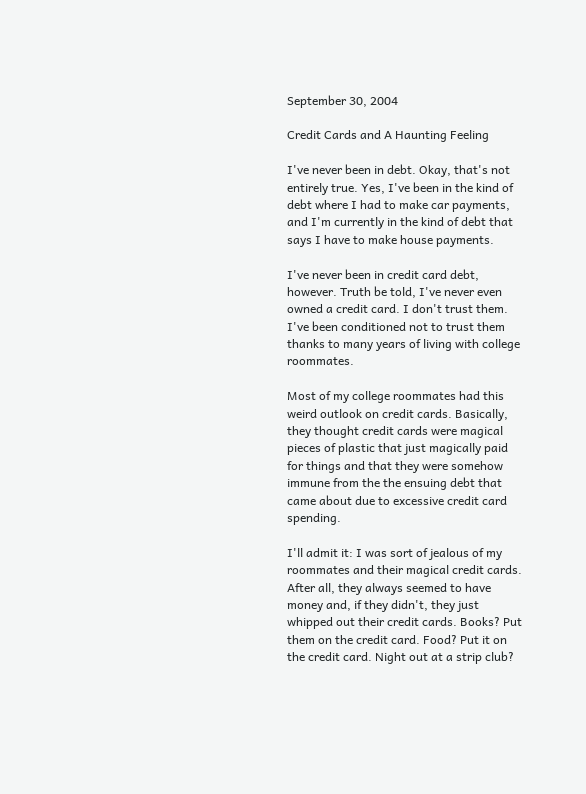September 30, 2004

Credit Cards and A Haunting Feeling

I've never been in debt. Okay, that's not entirely true. Yes, I've been in the kind of debt where I had to make car payments, and I'm currently in the kind of debt that says I have to make house payments.

I've never been in credit card debt, however. Truth be told, I've never even owned a credit card. I don't trust them. I've been conditioned not to trust them thanks to many years of living with college roommates.

Most of my college roommates had this weird outlook on credit cards. Basically, they thought credit cards were magical pieces of plastic that just magically paid for things and that they were somehow immune from the the ensuing debt that came about due to excessive credit card spending.

I'll admit it: I was sort of jealous of my roommates and their magical credit cards. After all, they always seemed to have money and, if they didn't, they just whipped out their credit cards. Books? Put them on the credit card. Food? Put it on the credit card. Night out at a strip club?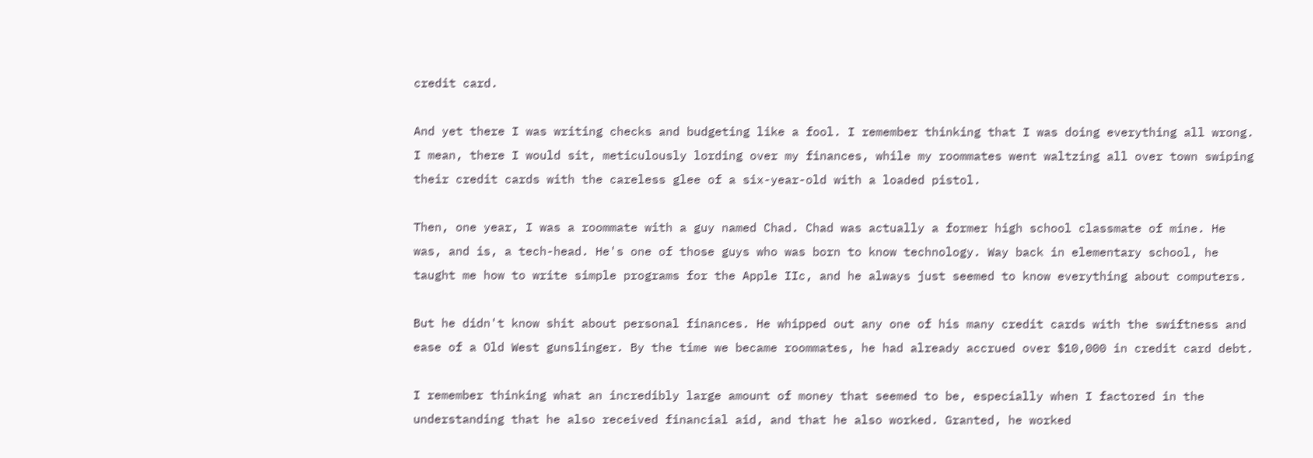credit card.

And yet there I was writing checks and budgeting like a fool. I remember thinking that I was doing everything all wrong. I mean, there I would sit, meticulously lording over my finances, while my roommates went waltzing all over town swiping their credit cards with the careless glee of a six-year-old with a loaded pistol.

Then, one year, I was a roommate with a guy named Chad. Chad was actually a former high school classmate of mine. He was, and is, a tech-head. He's one of those guys who was born to know technology. Way back in elementary school, he taught me how to write simple programs for the Apple IIc, and he always just seemed to know everything about computers.

But he didn't know shit about personal finances. He whipped out any one of his many credit cards with the swiftness and ease of a Old West gunslinger. By the time we became roommates, he had already accrued over $10,000 in credit card debt.

I remember thinking what an incredibly large amount of money that seemed to be, especially when I factored in the understanding that he also received financial aid, and that he also worked. Granted, he worked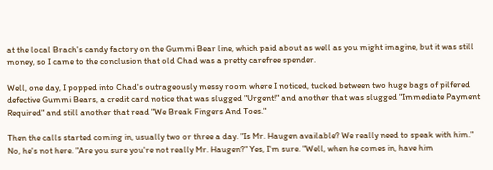at the local Brach's candy factory on the Gummi Bear line, which paid about as well as you might imagine, but it was still money, so I came to the conclusion that old Chad was a pretty carefree spender.

Well, one day, I popped into Chad's outrageously messy room where I noticed, tucked between two huge bags of pilfered defective Gummi Bears, a credit card notice that was slugged "Urgent!" and another that was slugged "Immediate Payment Required" and still another that read "We Break Fingers And Toes."

Then the calls started coming in, usually two or three a day. "Is Mr. Haugen available? We really need to speak with him." No, he's not here. "Are you sure you're not really Mr. Haugen?" Yes, I'm sure. "Well, when he comes in, have him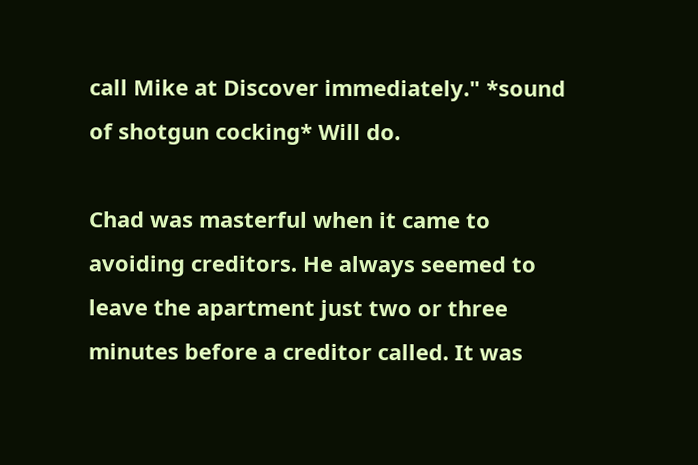call Mike at Discover immediately." *sound of shotgun cocking* Will do.

Chad was masterful when it came to avoiding creditors. He always seemed to leave the apartment just two or three minutes before a creditor called. It was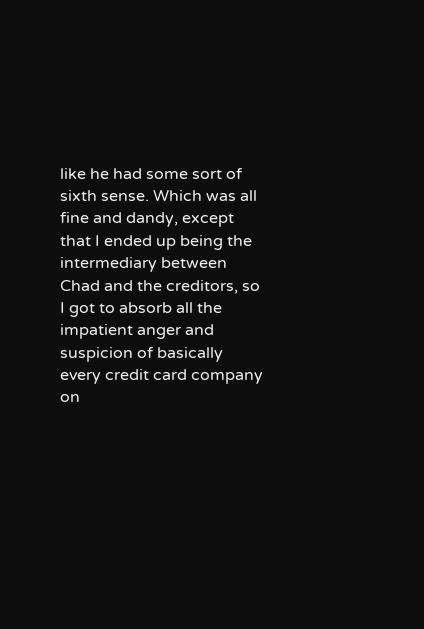like he had some sort of sixth sense. Which was all fine and dandy, except that I ended up being the intermediary between Chad and the creditors, so I got to absorb all the impatient anger and suspicion of basically every credit card company on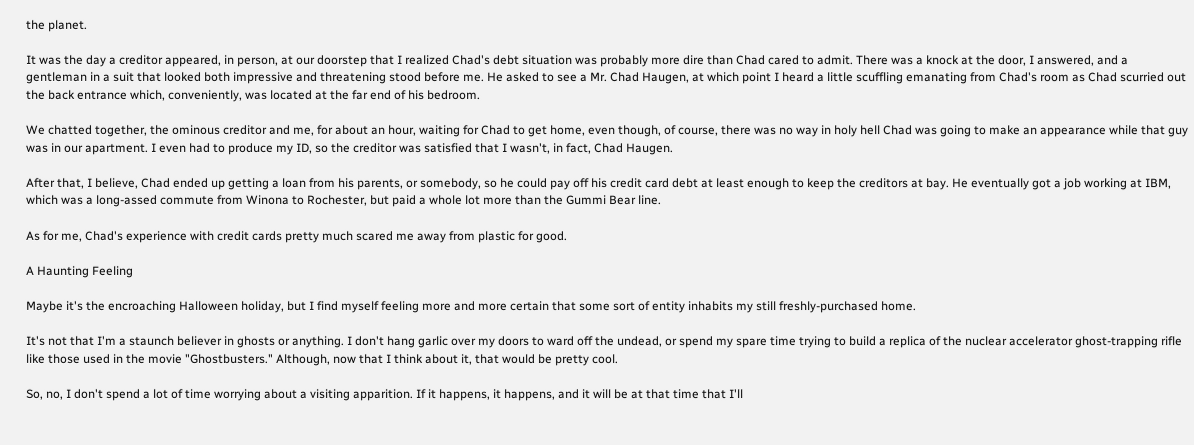the planet.

It was the day a creditor appeared, in person, at our doorstep that I realized Chad's debt situation was probably more dire than Chad cared to admit. There was a knock at the door, I answered, and a gentleman in a suit that looked both impressive and threatening stood before me. He asked to see a Mr. Chad Haugen, at which point I heard a little scuffling emanating from Chad's room as Chad scurried out the back entrance which, conveniently, was located at the far end of his bedroom.

We chatted together, the ominous creditor and me, for about an hour, waiting for Chad to get home, even though, of course, there was no way in holy hell Chad was going to make an appearance while that guy was in our apartment. I even had to produce my ID, so the creditor was satisfied that I wasn't, in fact, Chad Haugen.

After that, I believe, Chad ended up getting a loan from his parents, or somebody, so he could pay off his credit card debt at least enough to keep the creditors at bay. He eventually got a job working at IBM, which was a long-assed commute from Winona to Rochester, but paid a whole lot more than the Gummi Bear line.

As for me, Chad's experience with credit cards pretty much scared me away from plastic for good.

A Haunting Feeling

Maybe it's the encroaching Halloween holiday, but I find myself feeling more and more certain that some sort of entity inhabits my still freshly-purchased home.

It's not that I'm a staunch believer in ghosts or anything. I don't hang garlic over my doors to ward off the undead, or spend my spare time trying to build a replica of the nuclear accelerator ghost-trapping rifle like those used in the movie "Ghostbusters." Although, now that I think about it, that would be pretty cool.

So, no, I don't spend a lot of time worrying about a visiting apparition. If it happens, it happens, and it will be at that time that I'll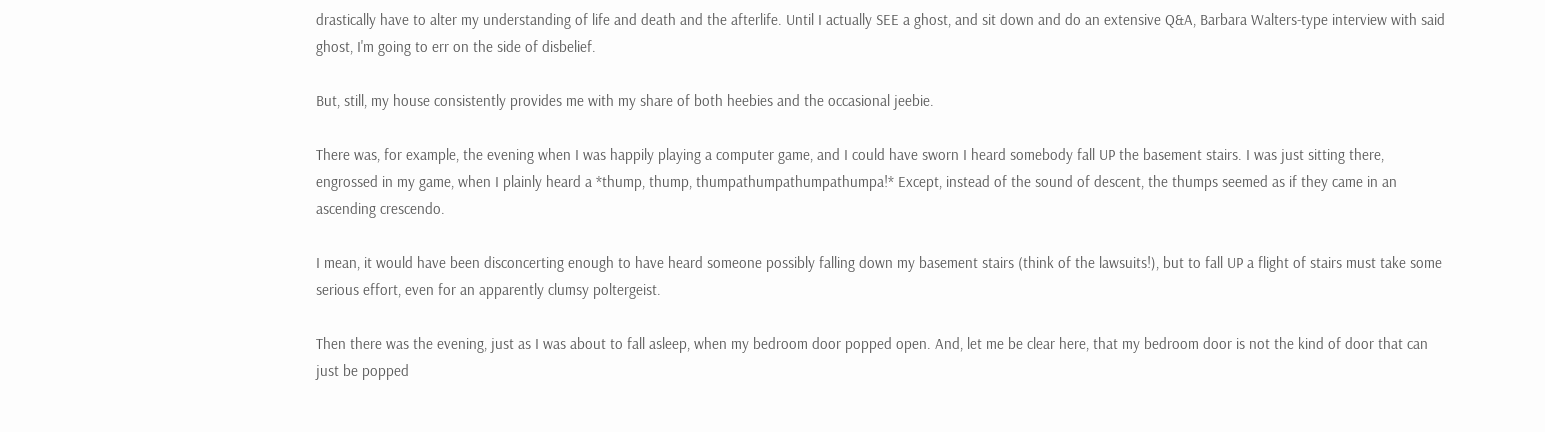drastically have to alter my understanding of life and death and the afterlife. Until I actually SEE a ghost, and sit down and do an extensive Q&A, Barbara Walters-type interview with said ghost, I'm going to err on the side of disbelief.

But, still, my house consistently provides me with my share of both heebies and the occasional jeebie.

There was, for example, the evening when I was happily playing a computer game, and I could have sworn I heard somebody fall UP the basement stairs. I was just sitting there, engrossed in my game, when I plainly heard a *thump, thump, thumpathumpathumpathumpa!* Except, instead of the sound of descent, the thumps seemed as if they came in an ascending crescendo.

I mean, it would have been disconcerting enough to have heard someone possibly falling down my basement stairs (think of the lawsuits!), but to fall UP a flight of stairs must take some serious effort, even for an apparently clumsy poltergeist.

Then there was the evening, just as I was about to fall asleep, when my bedroom door popped open. And, let me be clear here, that my bedroom door is not the kind of door that can just be popped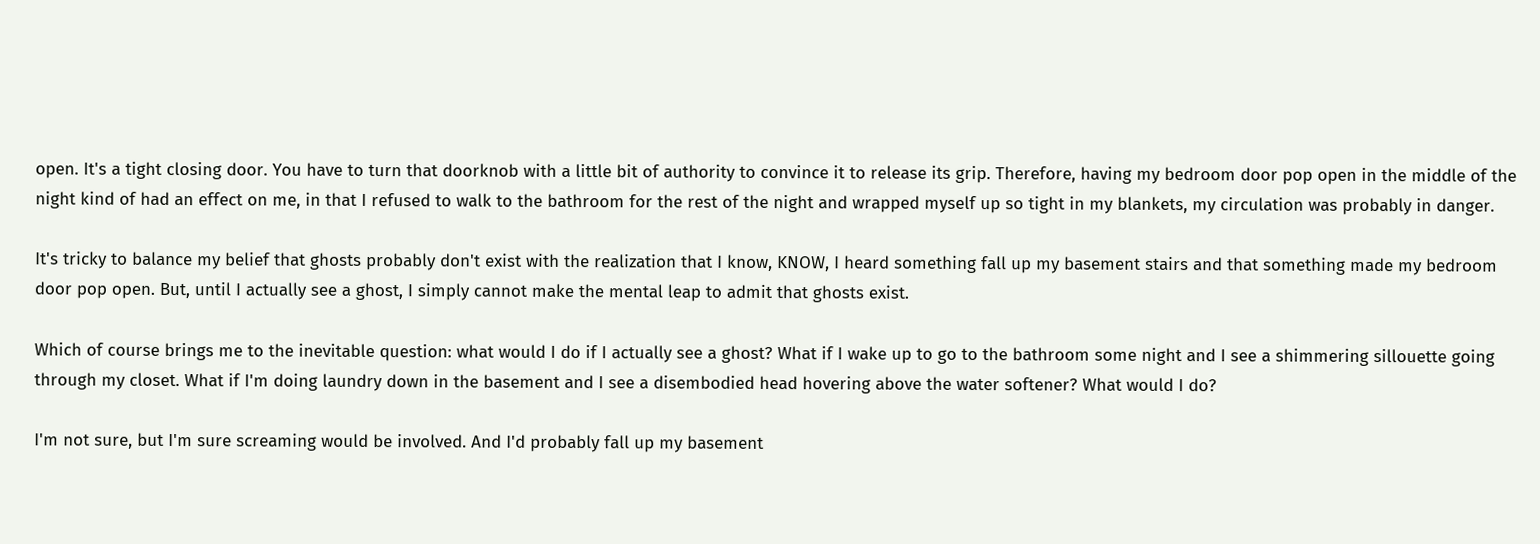open. It's a tight closing door. You have to turn that doorknob with a little bit of authority to convince it to release its grip. Therefore, having my bedroom door pop open in the middle of the night kind of had an effect on me, in that I refused to walk to the bathroom for the rest of the night and wrapped myself up so tight in my blankets, my circulation was probably in danger.

It's tricky to balance my belief that ghosts probably don't exist with the realization that I know, KNOW, I heard something fall up my basement stairs and that something made my bedroom door pop open. But, until I actually see a ghost, I simply cannot make the mental leap to admit that ghosts exist.

Which of course brings me to the inevitable question: what would I do if I actually see a ghost? What if I wake up to go to the bathroom some night and I see a shimmering sillouette going through my closet. What if I'm doing laundry down in the basement and I see a disembodied head hovering above the water softener? What would I do?

I'm not sure, but I'm sure screaming would be involved. And I'd probably fall up my basement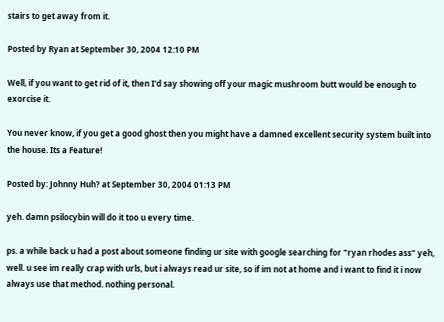stairs to get away from it.

Posted by Ryan at September 30, 2004 12:10 PM

Well, if you want to get rid of it, then I'd say showing off your magic mushroom butt would be enough to exorcise it.

You never know, if you get a good ghost then you might have a damned excellent security system built into the house. Its a Feature!

Posted by: Johnny Huh? at September 30, 2004 01:13 PM

yeh. damn psilocybin will do it too u every time.

ps. a while back u had a post about someone finding ur site with google searching for "ryan rhodes ass" yeh, well. u see im really crap with urls, but i always read ur site, so if im not at home and i want to find it i now always use that method. nothing personal.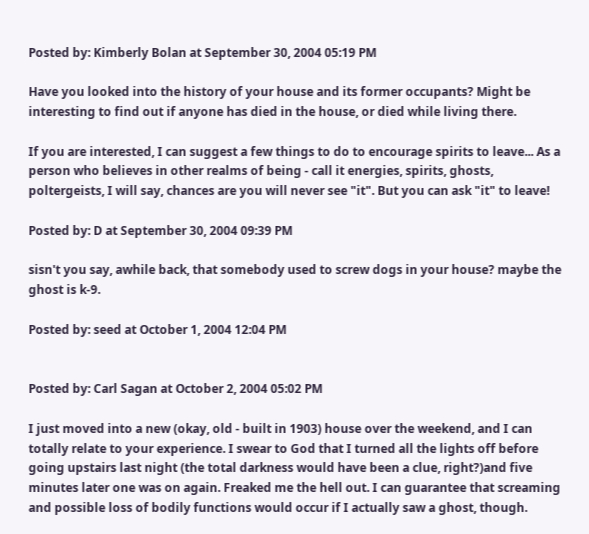Posted by: Kimberly Bolan at September 30, 2004 05:19 PM

Have you looked into the history of your house and its former occupants? Might be interesting to find out if anyone has died in the house, or died while living there.

If you are interested, I can suggest a few things to do to encourage spirits to leave... As a person who believes in other realms of being - call it energies, spirits, ghosts, poltergeists, I will say, chances are you will never see "it". But you can ask "it" to leave!

Posted by: D at September 30, 2004 09:39 PM

sisn't you say, awhile back, that somebody used to screw dogs in your house? maybe the ghost is k-9.

Posted by: seed at October 1, 2004 12:04 PM


Posted by: Carl Sagan at October 2, 2004 05:02 PM

I just moved into a new (okay, old - built in 1903) house over the weekend, and I can totally relate to your experience. I swear to God that I turned all the lights off before going upstairs last night (the total darkness would have been a clue, right?)and five minutes later one was on again. Freaked me the hell out. I can guarantee that screaming and possible loss of bodily functions would occur if I actually saw a ghost, though.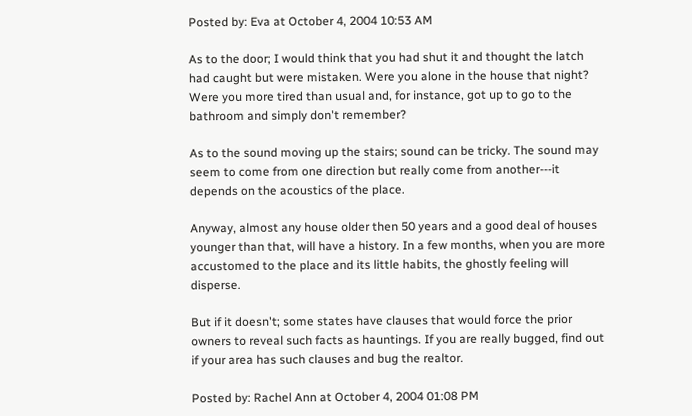Posted by: Eva at October 4, 2004 10:53 AM

As to the door; I would think that you had shut it and thought the latch had caught but were mistaken. Were you alone in the house that night? Were you more tired than usual and, for instance, got up to go to the bathroom and simply don't remember?

As to the sound moving up the stairs; sound can be tricky. The sound may seem to come from one direction but really come from another---it depends on the acoustics of the place.

Anyway, almost any house older then 50 years and a good deal of houses younger than that, will have a history. In a few months, when you are more accustomed to the place and its little habits, the ghostly feeling will disperse.

But if it doesn't; some states have clauses that would force the prior owners to reveal such facts as hauntings. If you are really bugged, find out if your area has such clauses and bug the realtor.

Posted by: Rachel Ann at October 4, 2004 01:08 PM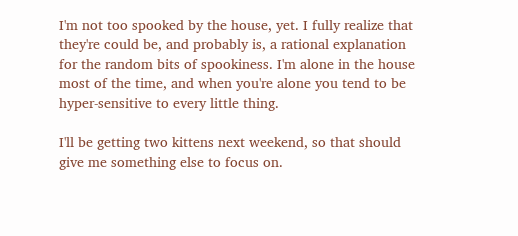I'm not too spooked by the house, yet. I fully realize that they're could be, and probably is, a rational explanation for the random bits of spookiness. I'm alone in the house most of the time, and when you're alone you tend to be hyper-sensitive to every little thing.

I'll be getting two kittens next weekend, so that should give me something else to focus on.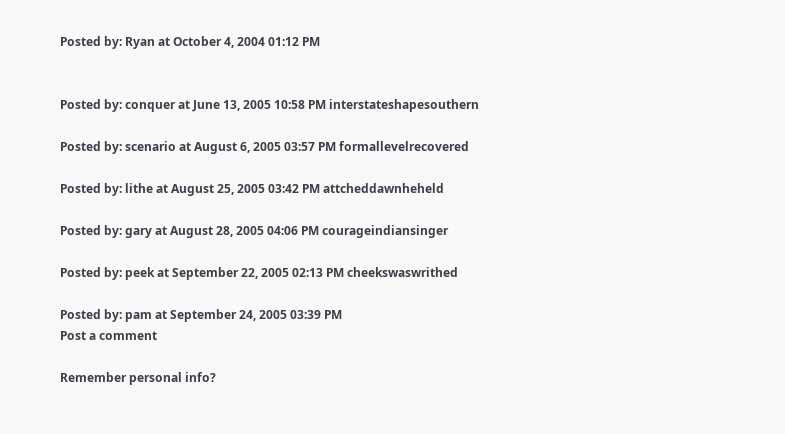Posted by: Ryan at October 4, 2004 01:12 PM


Posted by: conquer at June 13, 2005 10:58 PM interstateshapesouthern

Posted by: scenario at August 6, 2005 03:57 PM formallevelrecovered

Posted by: lithe at August 25, 2005 03:42 PM attcheddawnheheld

Posted by: gary at August 28, 2005 04:06 PM courageindiansinger

Posted by: peek at September 22, 2005 02:13 PM cheekswaswrithed

Posted by: pam at September 24, 2005 03:39 PM
Post a comment

Remember personal info?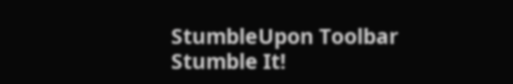StumbleUpon Toolbar Stumble It!